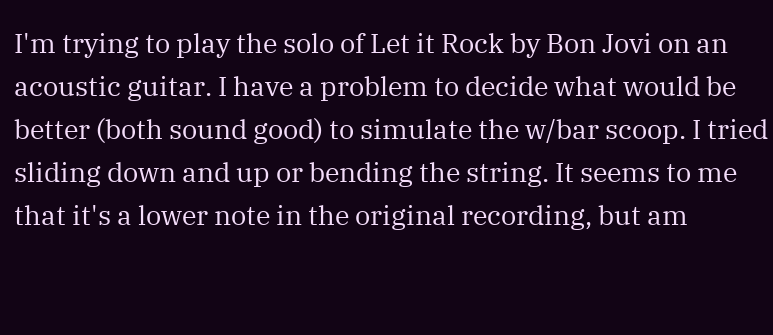I'm trying to play the solo of Let it Rock by Bon Jovi on an acoustic guitar. I have a problem to decide what would be better (both sound good) to simulate the w/bar scoop. I tried sliding down and up or bending the string. It seems to me that it's a lower note in the original recording, but am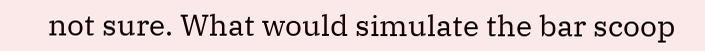not sure. What would simulate the bar scoop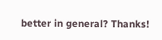better in general? Thanks!